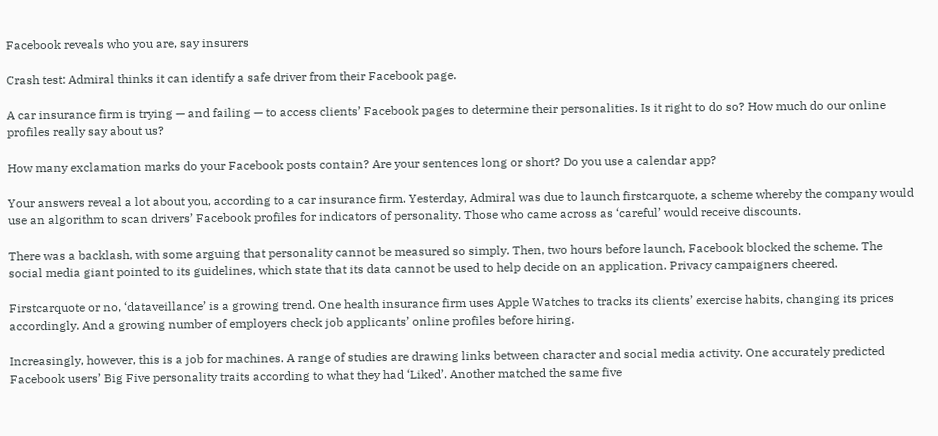Facebook reveals who you are, say insurers

Crash test: Admiral thinks it can identify a safe driver from their Facebook page.

A car insurance firm is trying — and failing — to access clients’ Facebook pages to determine their personalities. Is it right to do so? How much do our online profiles really say about us?

How many exclamation marks do your Facebook posts contain? Are your sentences long or short? Do you use a calendar app?

Your answers reveal a lot about you, according to a car insurance firm. Yesterday, Admiral was due to launch firstcarquote, a scheme whereby the company would use an algorithm to scan drivers’ Facebook profiles for indicators of personality. Those who came across as ‘careful’ would receive discounts.

There was a backlash, with some arguing that personality cannot be measured so simply. Then, two hours before launch, Facebook blocked the scheme. The social media giant pointed to its guidelines, which state that its data cannot be used to help decide on an application. Privacy campaigners cheered.

Firstcarquote or no, ‘dataveillance’ is a growing trend. One health insurance firm uses Apple Watches to tracks its clients’ exercise habits, changing its prices accordingly. And a growing number of employers check job applicants’ online profiles before hiring.

Increasingly, however, this is a job for machines. A range of studies are drawing links between character and social media activity. One accurately predicted Facebook users’ Big Five personality traits according to what they had ‘Liked’. Another matched the same five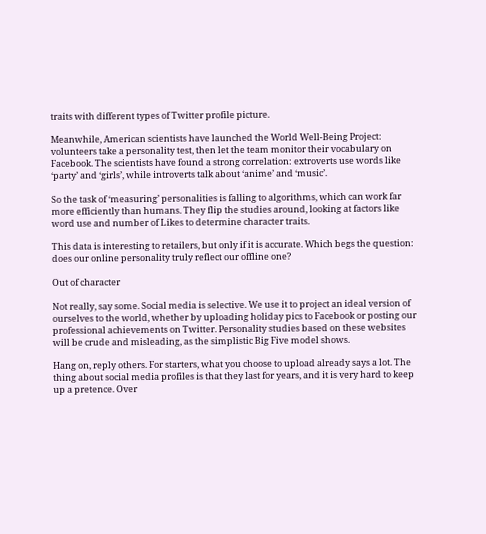traits with different types of Twitter profile picture.

Meanwhile, American scientists have launched the World Well-Being Project: volunteers take a personality test, then let the team monitor their vocabulary on Facebook. The scientists have found a strong correlation: extroverts use words like ‘party’ and ‘girls’, while introverts talk about ‘anime’ and ‘music’.

So the task of ‘measuring’ personalities is falling to algorithms, which can work far more efficiently than humans. They flip the studies around, looking at factors like word use and number of Likes to determine character traits.

This data is interesting to retailers, but only if it is accurate. Which begs the question: does our online personality truly reflect our offline one?

Out of character

Not really, say some. Social media is selective. We use it to project an ideal version of ourselves to the world, whether by uploading holiday pics to Facebook or posting our professional achievements on Twitter. Personality studies based on these websites will be crude and misleading, as the simplistic Big Five model shows.

Hang on, reply others. For starters, what you choose to upload already says a lot. The thing about social media profiles is that they last for years, and it is very hard to keep up a pretence. Over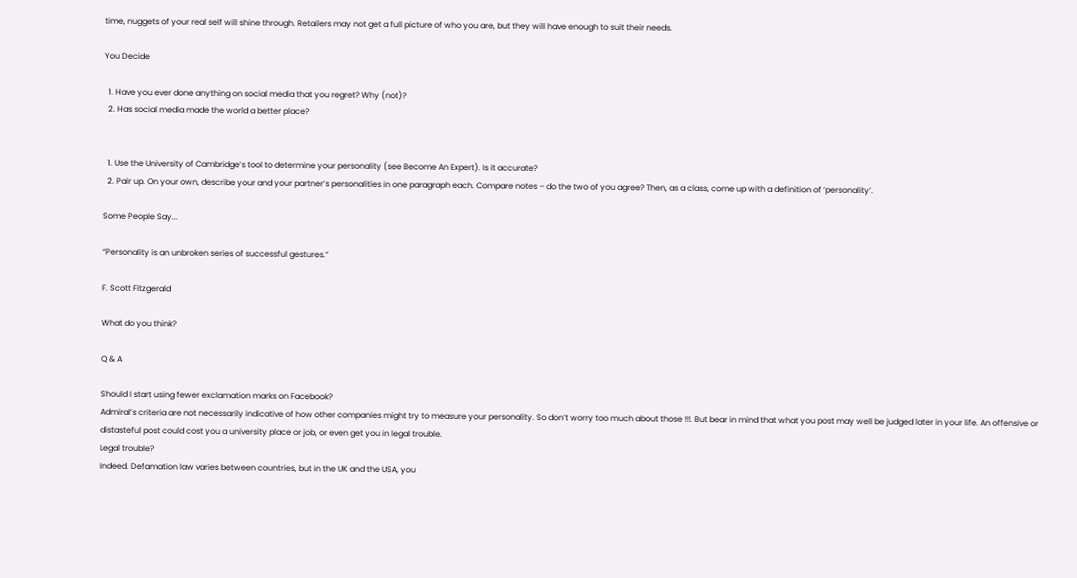time, nuggets of your real self will shine through. Retailers may not get a full picture of who you are, but they will have enough to suit their needs.

You Decide

  1. Have you ever done anything on social media that you regret? Why (not)?
  2. Has social media made the world a better place?


  1. Use the University of Cambridge’s tool to determine your personality (see Become An Expert). Is it accurate?
  2. Pair up. On your own, describe your and your partner’s personalities in one paragraph each. Compare notes – do the two of you agree? Then, as a class, come up with a definition of ‘personality’.

Some People Say...

“Personality is an unbroken series of successful gestures.”

F. Scott Fitzgerald

What do you think?

Q & A

Should I start using fewer exclamation marks on Facebook?
Admiral’s criteria are not necessarily indicative of how other companies might try to measure your personality. So don’t worry too much about those !!!. But bear in mind that what you post may well be judged later in your life. An offensive or distasteful post could cost you a university place or job, or even get you in legal trouble.
Legal trouble?
Indeed. Defamation law varies between countries, but in the UK and the USA, you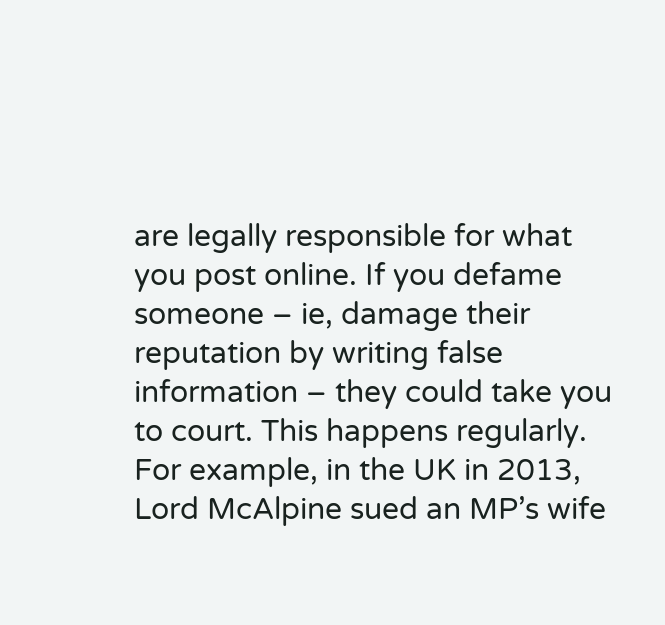are legally responsible for what you post online. If you defame someone – ie, damage their reputation by writing false information – they could take you to court. This happens regularly. For example, in the UK in 2013, Lord McAlpine sued an MP’s wife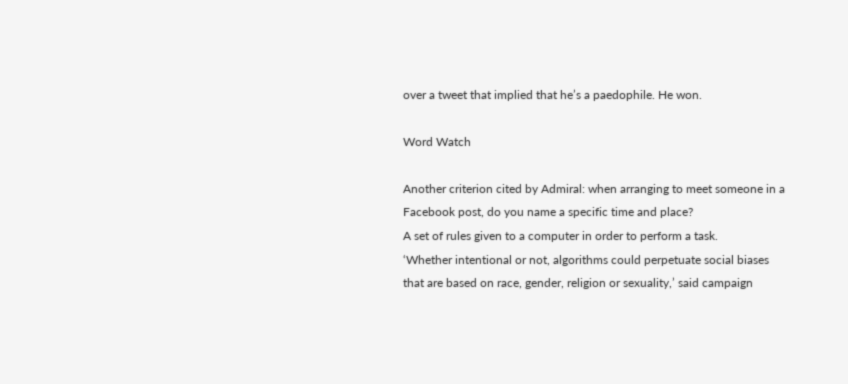over a tweet that implied that he’s a paedophile. He won.

Word Watch

Another criterion cited by Admiral: when arranging to meet someone in a Facebook post, do you name a specific time and place?
A set of rules given to a computer in order to perform a task.
‘Whether intentional or not, algorithms could perpetuate social biases that are based on race, gender, religion or sexuality,’ said campaign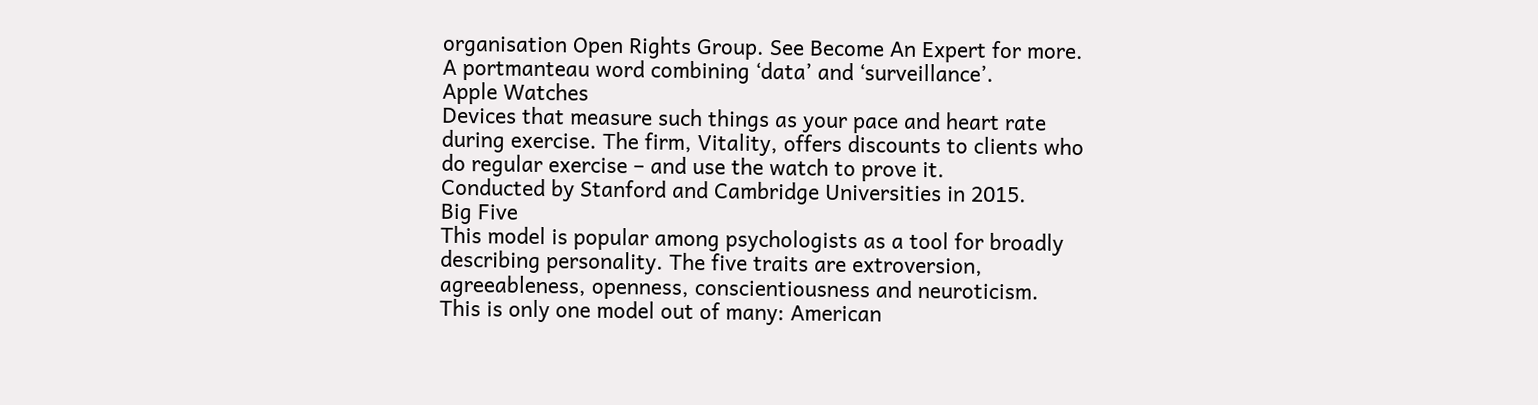organisation Open Rights Group. See Become An Expert for more.
A portmanteau word combining ‘data’ and ‘surveillance’.
Apple Watches
Devices that measure such things as your pace and heart rate during exercise. The firm, Vitality, offers discounts to clients who do regular exercise – and use the watch to prove it.
Conducted by Stanford and Cambridge Universities in 2015.
Big Five
This model is popular among psychologists as a tool for broadly describing personality. The five traits are extroversion, agreeableness, openness, conscientiousness and neuroticism. This is only one model out of many: American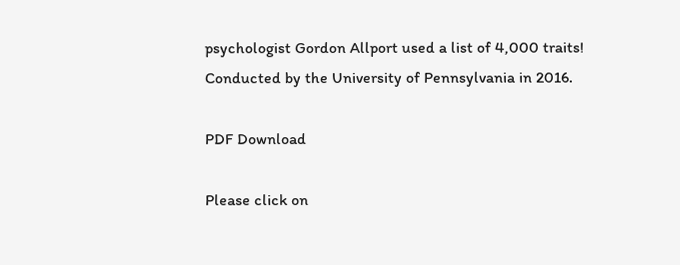psychologist Gordon Allport used a list of 4,000 traits!
Conducted by the University of Pennsylvania in 2016.

PDF Download

Please click on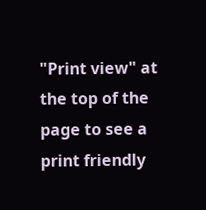"Print view" at the top of the page to see a print friendly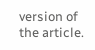version of the article.